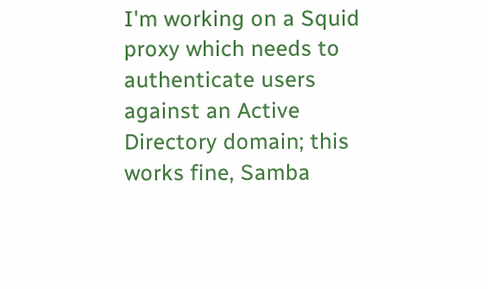I'm working on a Squid proxy which needs to authenticate users against an Active Directory domain; this works fine, Samba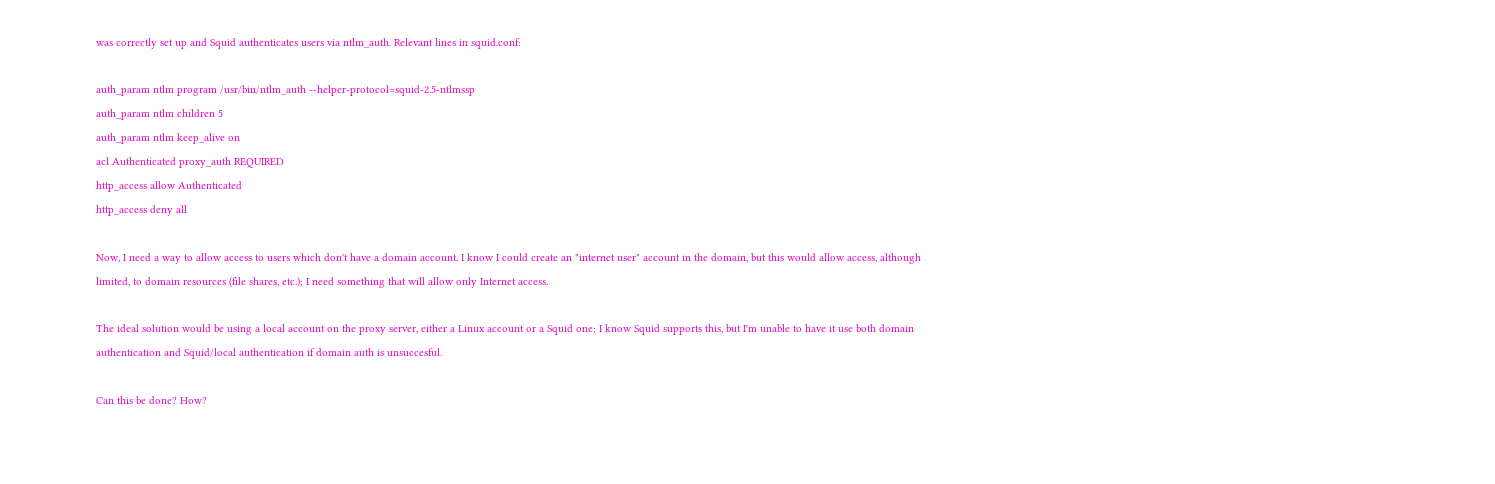was correctly set up and Squid authenticates users via ntlm_auth. Relevant lines in squid.conf:

auth_param ntlm program /usr/bin/ntlm_auth --helper-protocol=squid-2.5-ntlmssp
auth_param ntlm children 5
auth_param ntlm keep_alive on
acl Authenticated proxy_auth REQUIRED
http_access allow Authenticated
http_access deny all

Now, I need a way to allow access to users which don't have a domain account. I know I could create an "internet user" account in the domain, but this would allow access, although limited, to domain resources (file shares, etc.); I need something that will allow only Internet access.

The ideal solution would be using a local account on the proxy server, either a Linux account or a Squid one; I know Squid supports this, but I'm unable to have it use both domain authentication and Squid/local authentication if domain auth is unsuccesful.

Can this be done? How?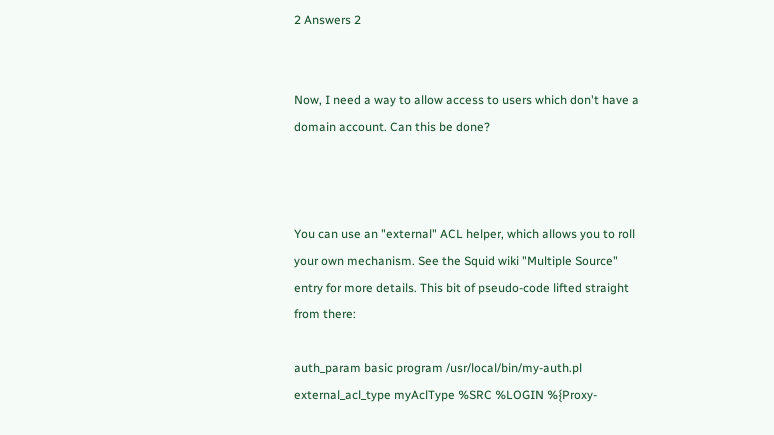2 Answers 2


Now, I need a way to allow access to users which don't have a domain account. Can this be done?



You can use an "external" ACL helper, which allows you to roll your own mechanism. See the Squid wiki "Multiple Source" entry for more details. This bit of pseudo-code lifted straight from there:

auth_param basic program /usr/local/bin/my-auth.pl
external_acl_type myAclType %SRC %LOGIN %{Proxy-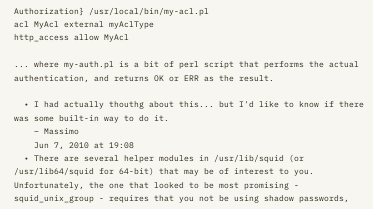Authorization} /usr/local/bin/my-acl.pl
acl MyAcl external myAclType
http_access allow MyAcl

... where my-auth.pl is a bit of perl script that performs the actual authentication, and returns OK or ERR as the result.

  • I had actually thouthg about this... but I'd like to know if there was some built-in way to do it.
    – Massimo
    Jun 7, 2010 at 19:08
  • There are several helper modules in /usr/lib/squid (or /usr/lib64/squid for 64-bit) that may be of interest to you. Unfortunately, the one that looked to be most promising - squid_unix_group - requires that you not be using shadow passwords,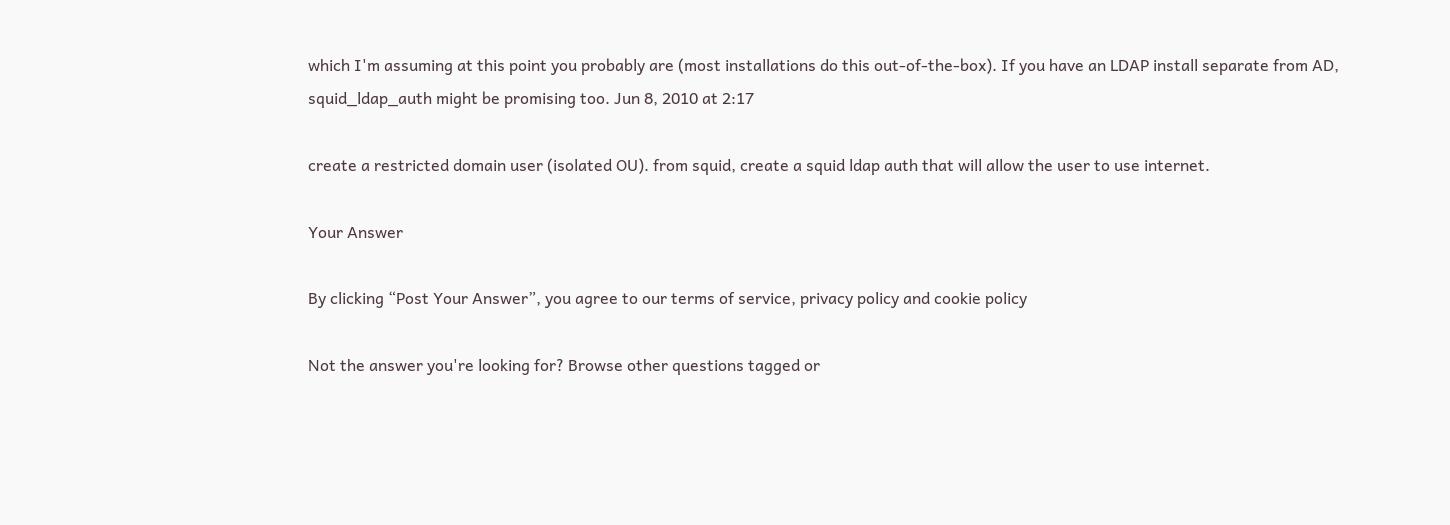which I'm assuming at this point you probably are (most installations do this out-of-the-box). If you have an LDAP install separate from AD, squid_ldap_auth might be promising too. Jun 8, 2010 at 2:17

create a restricted domain user (isolated OU). from squid, create a squid ldap auth that will allow the user to use internet.

Your Answer

By clicking “Post Your Answer”, you agree to our terms of service, privacy policy and cookie policy

Not the answer you're looking for? Browse other questions tagged or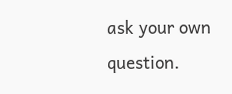ask your own question.